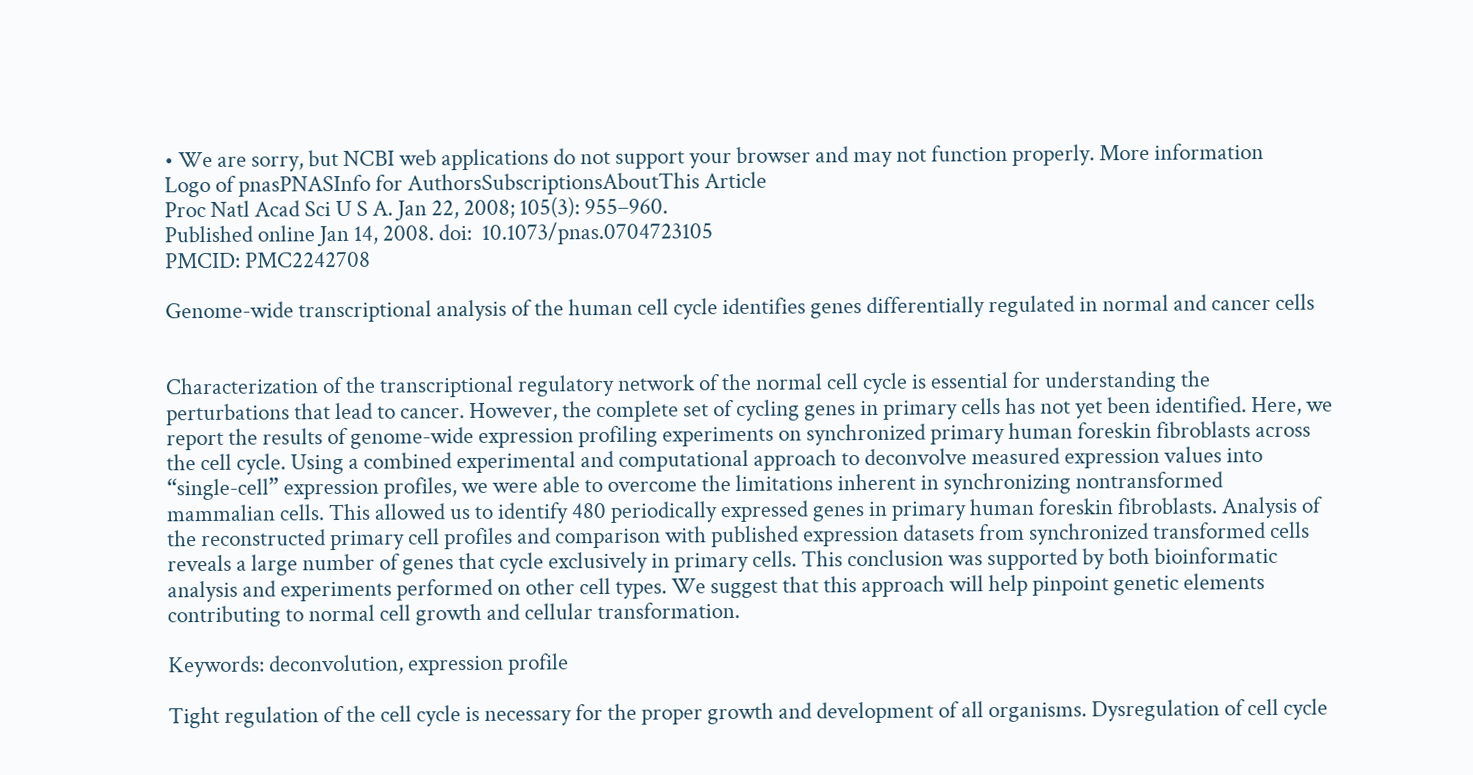• We are sorry, but NCBI web applications do not support your browser and may not function properly. More information
Logo of pnasPNASInfo for AuthorsSubscriptionsAboutThis Article
Proc Natl Acad Sci U S A. Jan 22, 2008; 105(3): 955–960.
Published online Jan 14, 2008. doi:  10.1073/pnas.0704723105
PMCID: PMC2242708

Genome-wide transcriptional analysis of the human cell cycle identifies genes differentially regulated in normal and cancer cells


Characterization of the transcriptional regulatory network of the normal cell cycle is essential for understanding the perturbations that lead to cancer. However, the complete set of cycling genes in primary cells has not yet been identified. Here, we report the results of genome-wide expression profiling experiments on synchronized primary human foreskin fibroblasts across the cell cycle. Using a combined experimental and computational approach to deconvolve measured expression values into “single-cell” expression profiles, we were able to overcome the limitations inherent in synchronizing nontransformed mammalian cells. This allowed us to identify 480 periodically expressed genes in primary human foreskin fibroblasts. Analysis of the reconstructed primary cell profiles and comparison with published expression datasets from synchronized transformed cells reveals a large number of genes that cycle exclusively in primary cells. This conclusion was supported by both bioinformatic analysis and experiments performed on other cell types. We suggest that this approach will help pinpoint genetic elements contributing to normal cell growth and cellular transformation.

Keywords: deconvolution, expression profile

Tight regulation of the cell cycle is necessary for the proper growth and development of all organisms. Dysregulation of cell cycle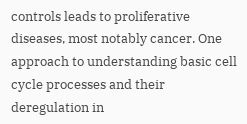controls leads to proliferative diseases, most notably cancer. One approach to understanding basic cell cycle processes and their deregulation in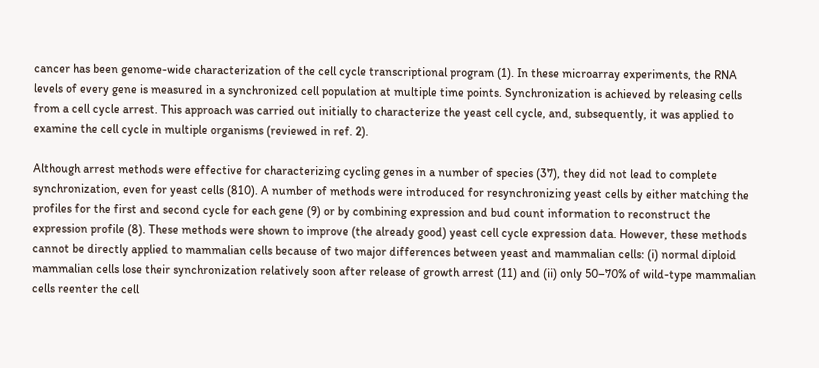cancer has been genome-wide characterization of the cell cycle transcriptional program (1). In these microarray experiments, the RNA levels of every gene is measured in a synchronized cell population at multiple time points. Synchronization is achieved by releasing cells from a cell cycle arrest. This approach was carried out initially to characterize the yeast cell cycle, and, subsequently, it was applied to examine the cell cycle in multiple organisms (reviewed in ref. 2).

Although arrest methods were effective for characterizing cycling genes in a number of species (37), they did not lead to complete synchronization, even for yeast cells (810). A number of methods were introduced for resynchronizing yeast cells by either matching the profiles for the first and second cycle for each gene (9) or by combining expression and bud count information to reconstruct the expression profile (8). These methods were shown to improve (the already good) yeast cell cycle expression data. However, these methods cannot be directly applied to mammalian cells because of two major differences between yeast and mammalian cells: (i) normal diploid mammalian cells lose their synchronization relatively soon after release of growth arrest (11) and (ii) only 50–70% of wild-type mammalian cells reenter the cell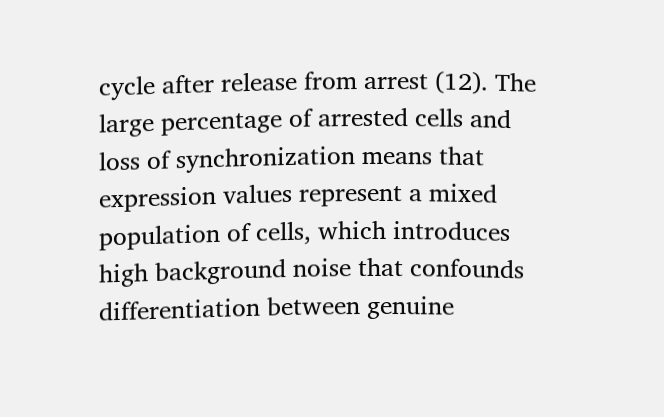cycle after release from arrest (12). The large percentage of arrested cells and loss of synchronization means that expression values represent a mixed population of cells, which introduces high background noise that confounds differentiation between genuine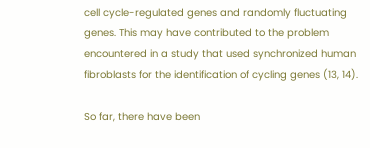cell cycle-regulated genes and randomly fluctuating genes. This may have contributed to the problem encountered in a study that used synchronized human fibroblasts for the identification of cycling genes (13, 14).

So far, there have been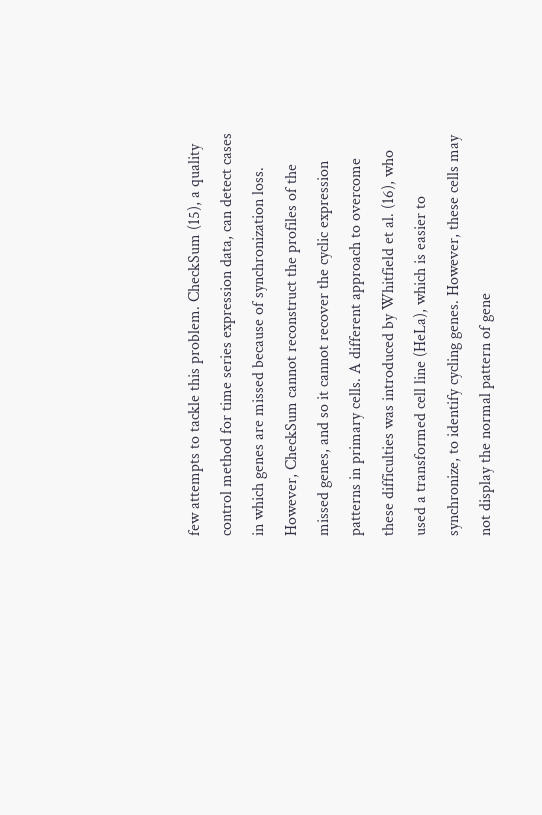few attempts to tackle this problem. CheckSum (15), a quality control method for time series expression data, can detect cases in which genes are missed because of synchronization loss. However, CheckSum cannot reconstruct the profiles of the missed genes, and so it cannot recover the cyclic expression patterns in primary cells. A different approach to overcome these difficulties was introduced by Whitfield et al. (16), who used a transformed cell line (HeLa), which is easier to synchronize, to identify cycling genes. However, these cells may not display the normal pattern of gene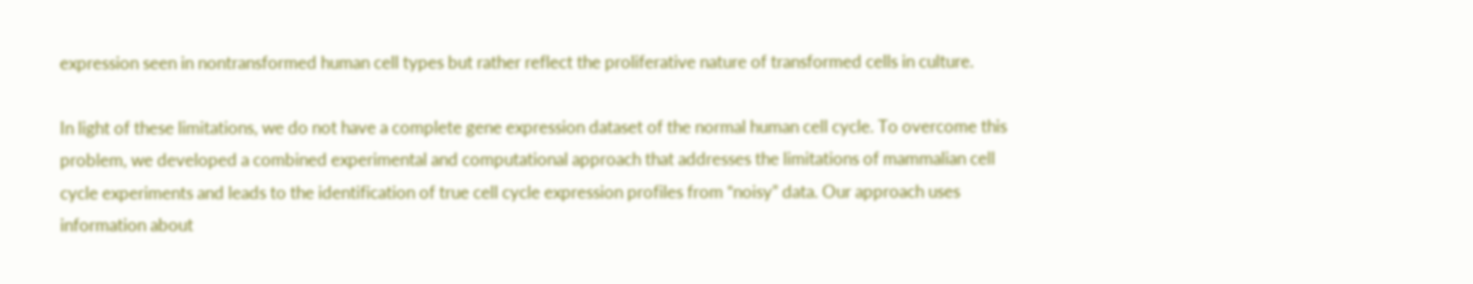expression seen in nontransformed human cell types but rather reflect the proliferative nature of transformed cells in culture.

In light of these limitations, we do not have a complete gene expression dataset of the normal human cell cycle. To overcome this problem, we developed a combined experimental and computational approach that addresses the limitations of mammalian cell cycle experiments and leads to the identification of true cell cycle expression profiles from “noisy” data. Our approach uses information about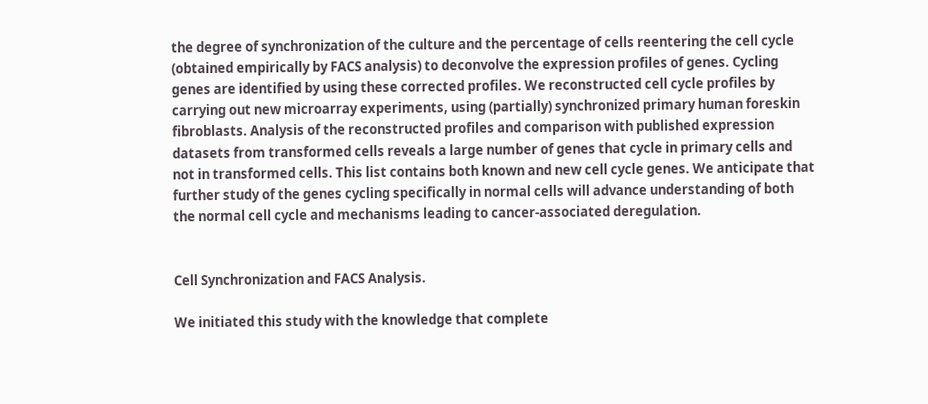the degree of synchronization of the culture and the percentage of cells reentering the cell cycle (obtained empirically by FACS analysis) to deconvolve the expression profiles of genes. Cycling genes are identified by using these corrected profiles. We reconstructed cell cycle profiles by carrying out new microarray experiments, using (partially) synchronized primary human foreskin fibroblasts. Analysis of the reconstructed profiles and comparison with published expression datasets from transformed cells reveals a large number of genes that cycle in primary cells and not in transformed cells. This list contains both known and new cell cycle genes. We anticipate that further study of the genes cycling specifically in normal cells will advance understanding of both the normal cell cycle and mechanisms leading to cancer-associated deregulation.


Cell Synchronization and FACS Analysis.

We initiated this study with the knowledge that complete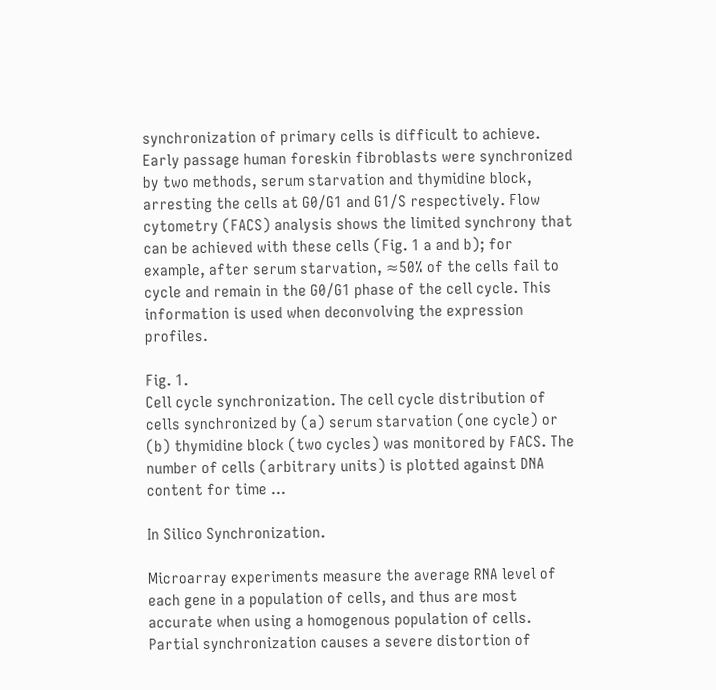synchronization of primary cells is difficult to achieve. Early passage human foreskin fibroblasts were synchronized by two methods, serum starvation and thymidine block, arresting the cells at G0/G1 and G1/S respectively. Flow cytometry (FACS) analysis shows the limited synchrony that can be achieved with these cells (Fig. 1 a and b); for example, after serum starvation, ≈50% of the cells fail to cycle and remain in the G0/G1 phase of the cell cycle. This information is used when deconvolving the expression profiles.

Fig. 1.
Cell cycle synchronization. The cell cycle distribution of cells synchronized by (a) serum starvation (one cycle) or (b) thymidine block (two cycles) was monitored by FACS. The number of cells (arbitrary units) is plotted against DNA content for time ...

In Silico Synchronization.

Microarray experiments measure the average RNA level of each gene in a population of cells, and thus are most accurate when using a homogenous population of cells. Partial synchronization causes a severe distortion of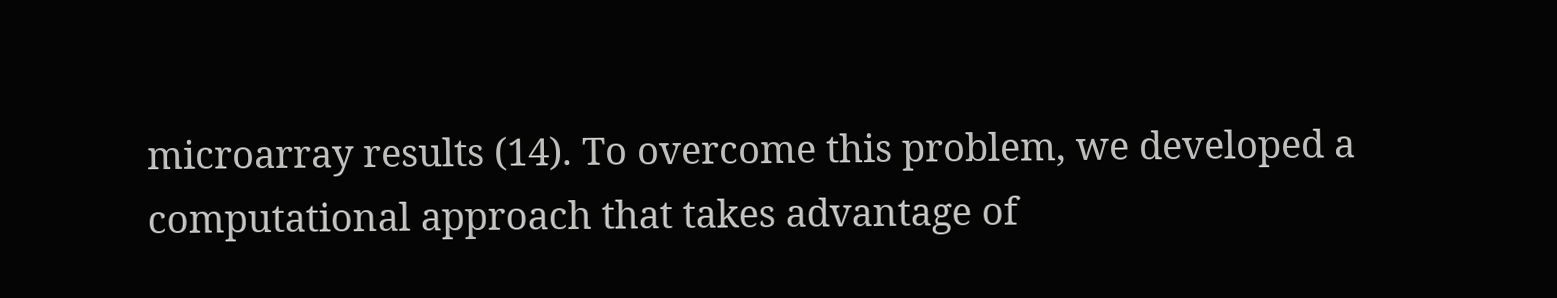microarray results (14). To overcome this problem, we developed a computational approach that takes advantage of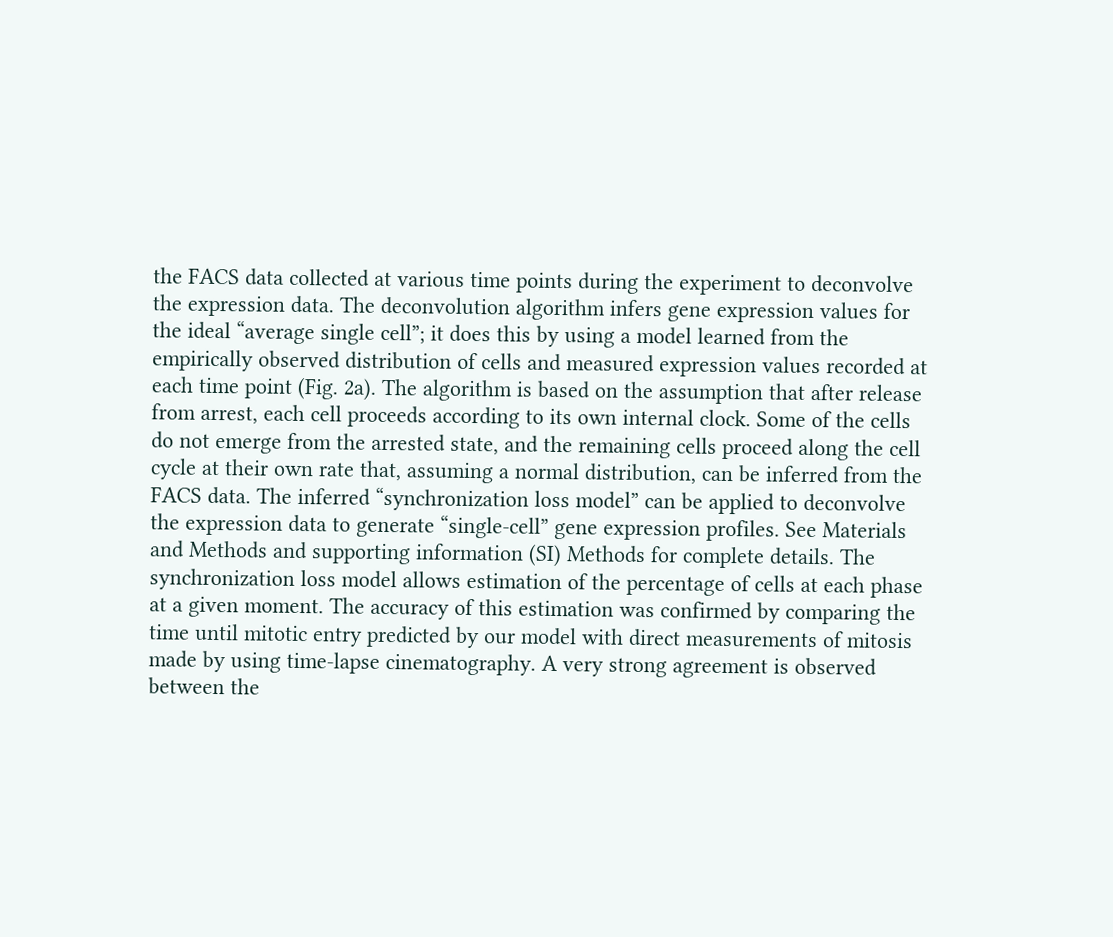the FACS data collected at various time points during the experiment to deconvolve the expression data. The deconvolution algorithm infers gene expression values for the ideal “average single cell”; it does this by using a model learned from the empirically observed distribution of cells and measured expression values recorded at each time point (Fig. 2a). The algorithm is based on the assumption that after release from arrest, each cell proceeds according to its own internal clock. Some of the cells do not emerge from the arrested state, and the remaining cells proceed along the cell cycle at their own rate that, assuming a normal distribution, can be inferred from the FACS data. The inferred “synchronization loss model” can be applied to deconvolve the expression data to generate “single-cell” gene expression profiles. See Materials and Methods and supporting information (SI) Methods for complete details. The synchronization loss model allows estimation of the percentage of cells at each phase at a given moment. The accuracy of this estimation was confirmed by comparing the time until mitotic entry predicted by our model with direct measurements of mitosis made by using time-lapse cinematography. A very strong agreement is observed between the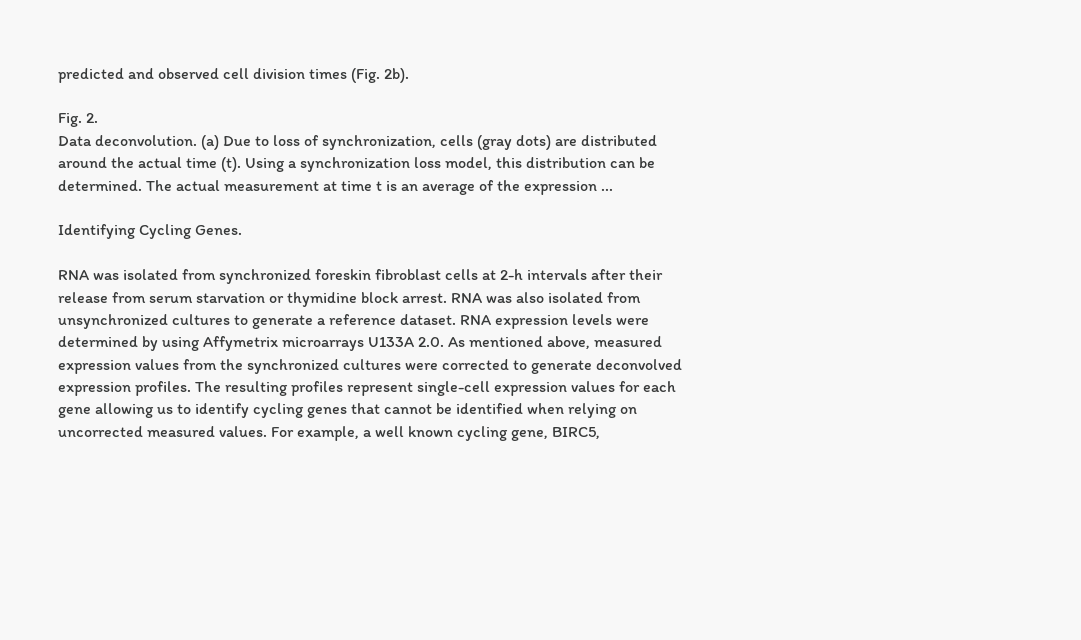predicted and observed cell division times (Fig. 2b).

Fig. 2.
Data deconvolution. (a) Due to loss of synchronization, cells (gray dots) are distributed around the actual time (t). Using a synchronization loss model, this distribution can be determined. The actual measurement at time t is an average of the expression ...

Identifying Cycling Genes.

RNA was isolated from synchronized foreskin fibroblast cells at 2-h intervals after their release from serum starvation or thymidine block arrest. RNA was also isolated from unsynchronized cultures to generate a reference dataset. RNA expression levels were determined by using Affymetrix microarrays U133A 2.0. As mentioned above, measured expression values from the synchronized cultures were corrected to generate deconvolved expression profiles. The resulting profiles represent single-cell expression values for each gene allowing us to identify cycling genes that cannot be identified when relying on uncorrected measured values. For example, a well known cycling gene, BIRC5,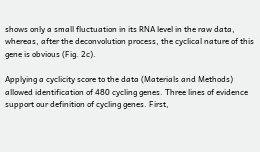shows only a small fluctuation in its RNA level in the raw data, whereas, after the deconvolution process, the cyclical nature of this gene is obvious (Fig. 2c).

Applying a cyclicity score to the data (Materials and Methods) allowed identification of 480 cycling genes. Three lines of evidence support our definition of cycling genes. First,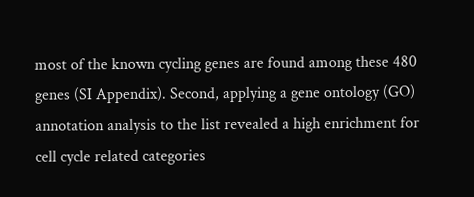most of the known cycling genes are found among these 480 genes (SI Appendix). Second, applying a gene ontology (GO) annotation analysis to the list revealed a high enrichment for cell cycle related categories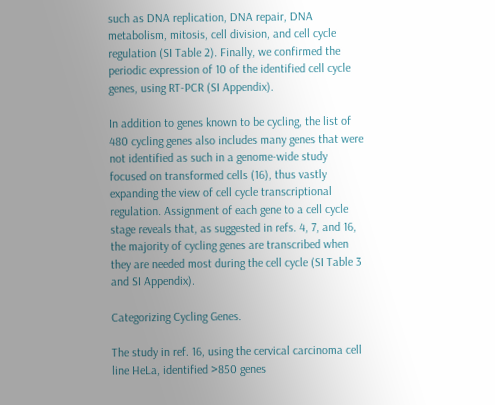such as DNA replication, DNA repair, DNA metabolism, mitosis, cell division, and cell cycle regulation (SI Table 2). Finally, we confirmed the periodic expression of 10 of the identified cell cycle genes, using RT-PCR (SI Appendix).

In addition to genes known to be cycling, the list of 480 cycling genes also includes many genes that were not identified as such in a genome-wide study focused on transformed cells (16), thus vastly expanding the view of cell cycle transcriptional regulation. Assignment of each gene to a cell cycle stage reveals that, as suggested in refs. 4, 7, and 16, the majority of cycling genes are transcribed when they are needed most during the cell cycle (SI Table 3 and SI Appendix).

Categorizing Cycling Genes.

The study in ref. 16, using the cervical carcinoma cell line HeLa, identified >850 genes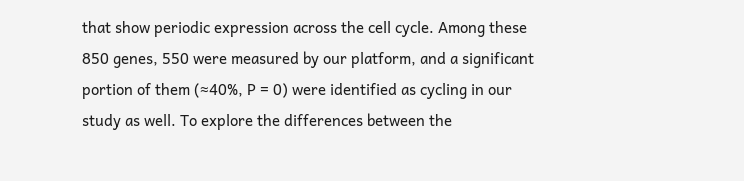that show periodic expression across the cell cycle. Among these 850 genes, 550 were measured by our platform, and a significant portion of them (≈40%, P = 0) were identified as cycling in our study as well. To explore the differences between the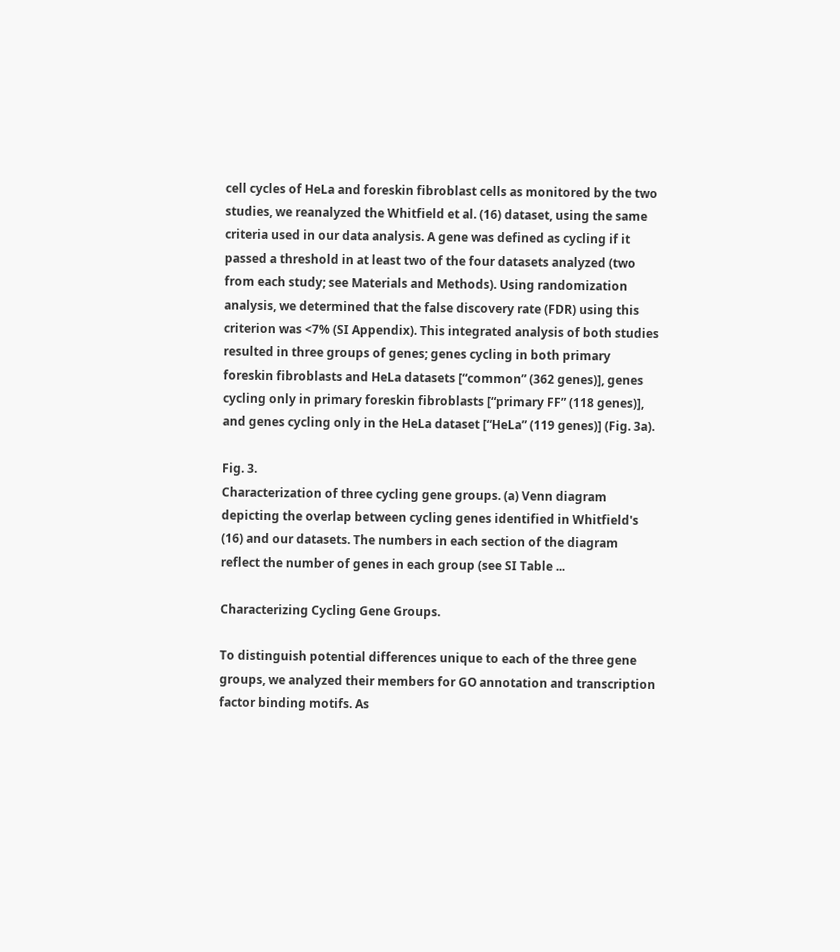cell cycles of HeLa and foreskin fibroblast cells as monitored by the two studies, we reanalyzed the Whitfield et al. (16) dataset, using the same criteria used in our data analysis. A gene was defined as cycling if it passed a threshold in at least two of the four datasets analyzed (two from each study; see Materials and Methods). Using randomization analysis, we determined that the false discovery rate (FDR) using this criterion was <7% (SI Appendix). This integrated analysis of both studies resulted in three groups of genes; genes cycling in both primary foreskin fibroblasts and HeLa datasets [“common” (362 genes)], genes cycling only in primary foreskin fibroblasts [“primary FF” (118 genes)], and genes cycling only in the HeLa dataset [“HeLa” (119 genes)] (Fig. 3a).

Fig. 3.
Characterization of three cycling gene groups. (a) Venn diagram depicting the overlap between cycling genes identified in Whitfield's (16) and our datasets. The numbers in each section of the diagram reflect the number of genes in each group (see SI Table ...

Characterizing Cycling Gene Groups.

To distinguish potential differences unique to each of the three gene groups, we analyzed their members for GO annotation and transcription factor binding motifs. As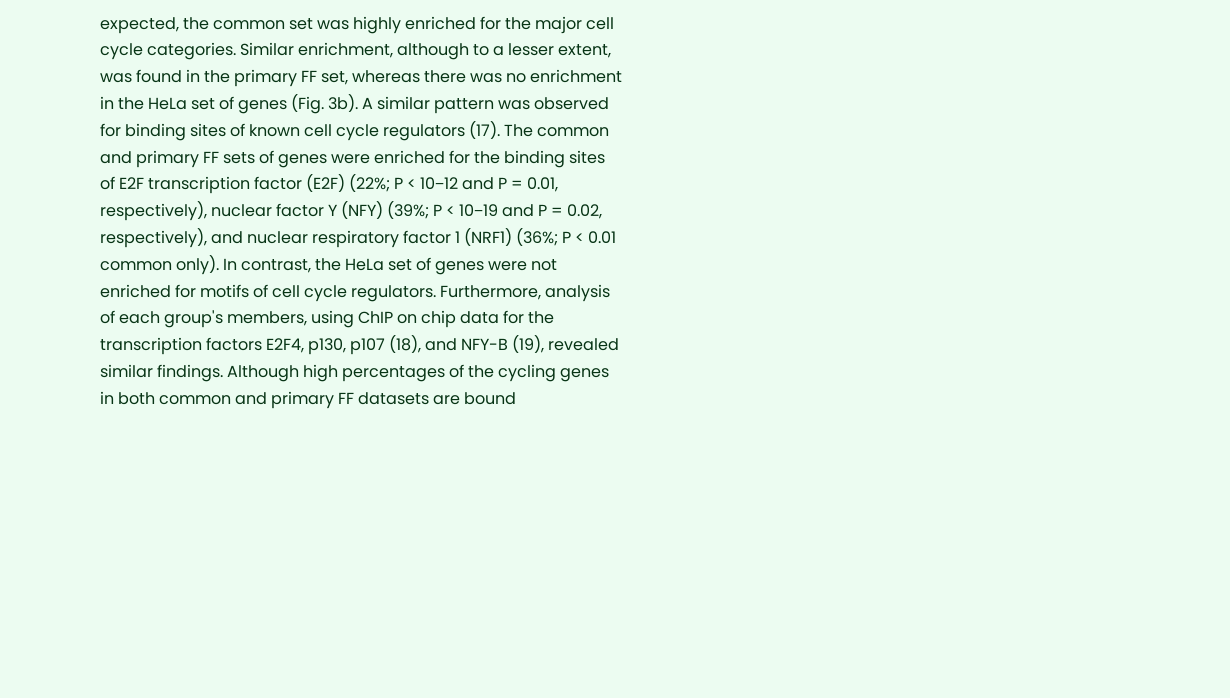expected, the common set was highly enriched for the major cell cycle categories. Similar enrichment, although to a lesser extent, was found in the primary FF set, whereas there was no enrichment in the HeLa set of genes (Fig. 3b). A similar pattern was observed for binding sites of known cell cycle regulators (17). The common and primary FF sets of genes were enriched for the binding sites of E2F transcription factor (E2F) (22%; P < 10−12 and P = 0.01, respectively), nuclear factor Y (NFY) (39%; P < 10−19 and P = 0.02, respectively), and nuclear respiratory factor 1 (NRF1) (36%; P < 0.01 common only). In contrast, the HeLa set of genes were not enriched for motifs of cell cycle regulators. Furthermore, analysis of each group's members, using ChIP on chip data for the transcription factors E2F4, p130, p107 (18), and NFY-B (19), revealed similar findings. Although high percentages of the cycling genes in both common and primary FF datasets are bound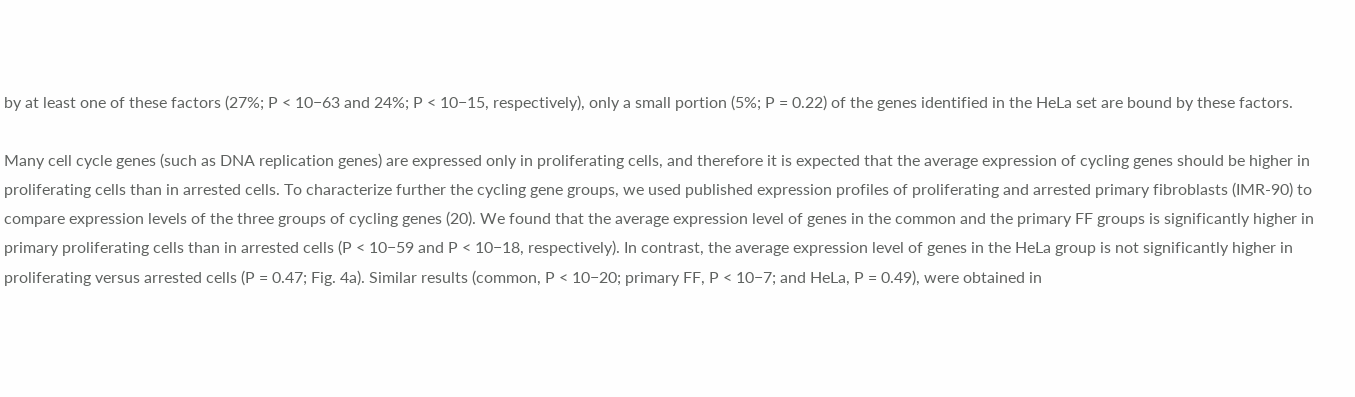by at least one of these factors (27%; P < 10−63 and 24%; P < 10−15, respectively), only a small portion (5%; P = 0.22) of the genes identified in the HeLa set are bound by these factors.

Many cell cycle genes (such as DNA replication genes) are expressed only in proliferating cells, and therefore it is expected that the average expression of cycling genes should be higher in proliferating cells than in arrested cells. To characterize further the cycling gene groups, we used published expression profiles of proliferating and arrested primary fibroblasts (IMR-90) to compare expression levels of the three groups of cycling genes (20). We found that the average expression level of genes in the common and the primary FF groups is significantly higher in primary proliferating cells than in arrested cells (P < 10−59 and P < 10−18, respectively). In contrast, the average expression level of genes in the HeLa group is not significantly higher in proliferating versus arrested cells (P = 0.47; Fig. 4a). Similar results (common, P < 10−20; primary FF, P < 10−7; and HeLa, P = 0.49), were obtained in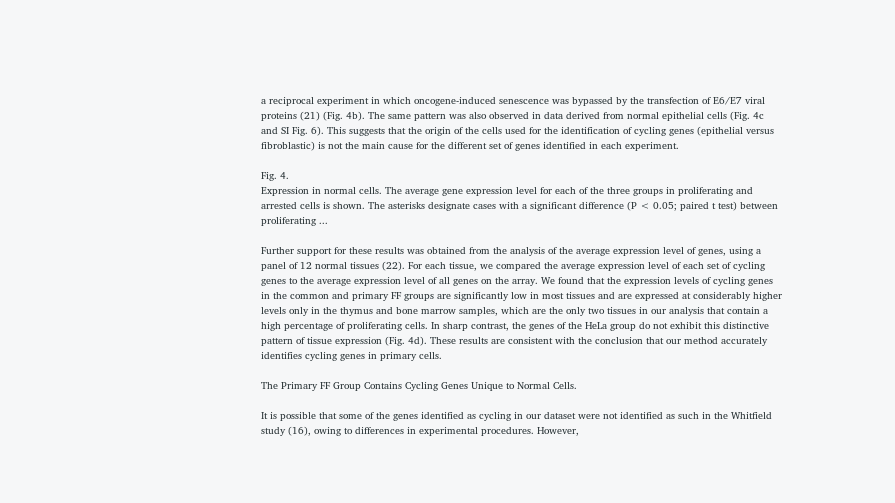a reciprocal experiment in which oncogene-induced senescence was bypassed by the transfection of E6/E7 viral proteins (21) (Fig. 4b). The same pattern was also observed in data derived from normal epithelial cells (Fig. 4c and SI Fig. 6). This suggests that the origin of the cells used for the identification of cycling genes (epithelial versus fibroblastic) is not the main cause for the different set of genes identified in each experiment.

Fig. 4.
Expression in normal cells. The average gene expression level for each of the three groups in proliferating and arrested cells is shown. The asterisks designate cases with a significant difference (P < 0.05; paired t test) between proliferating ...

Further support for these results was obtained from the analysis of the average expression level of genes, using a panel of 12 normal tissues (22). For each tissue, we compared the average expression level of each set of cycling genes to the average expression level of all genes on the array. We found that the expression levels of cycling genes in the common and primary FF groups are significantly low in most tissues and are expressed at considerably higher levels only in the thymus and bone marrow samples, which are the only two tissues in our analysis that contain a high percentage of proliferating cells. In sharp contrast, the genes of the HeLa group do not exhibit this distinctive pattern of tissue expression (Fig. 4d). These results are consistent with the conclusion that our method accurately identifies cycling genes in primary cells.

The Primary FF Group Contains Cycling Genes Unique to Normal Cells.

It is possible that some of the genes identified as cycling in our dataset were not identified as such in the Whitfield study (16), owing to differences in experimental procedures. However,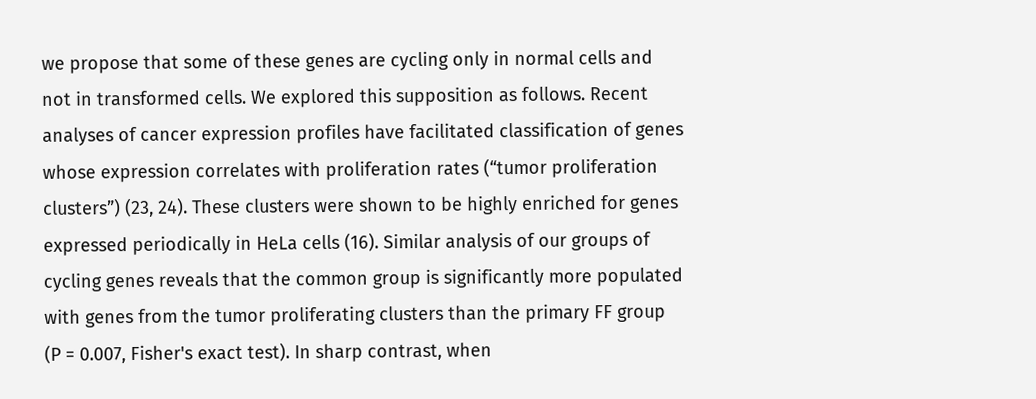we propose that some of these genes are cycling only in normal cells and not in transformed cells. We explored this supposition as follows. Recent analyses of cancer expression profiles have facilitated classification of genes whose expression correlates with proliferation rates (“tumor proliferation clusters”) (23, 24). These clusters were shown to be highly enriched for genes expressed periodically in HeLa cells (16). Similar analysis of our groups of cycling genes reveals that the common group is significantly more populated with genes from the tumor proliferating clusters than the primary FF group (P = 0.007, Fisher's exact test). In sharp contrast, when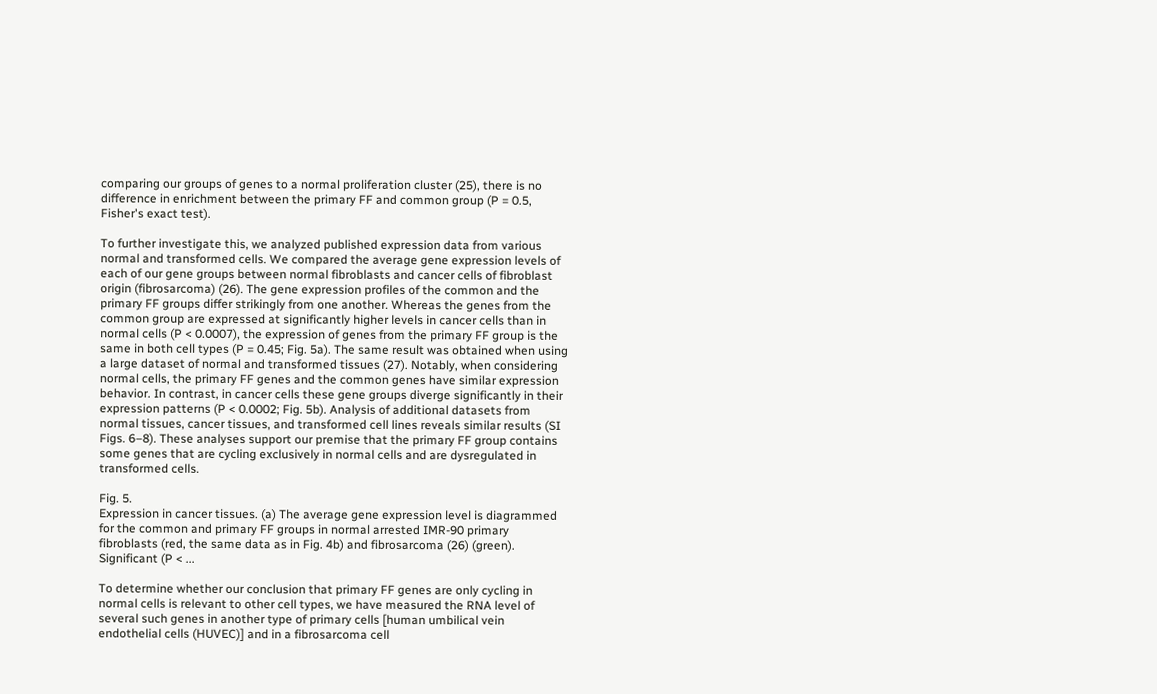comparing our groups of genes to a normal proliferation cluster (25), there is no difference in enrichment between the primary FF and common group (P = 0.5, Fisher's exact test).

To further investigate this, we analyzed published expression data from various normal and transformed cells. We compared the average gene expression levels of each of our gene groups between normal fibroblasts and cancer cells of fibroblast origin (fibrosarcoma) (26). The gene expression profiles of the common and the primary FF groups differ strikingly from one another. Whereas the genes from the common group are expressed at significantly higher levels in cancer cells than in normal cells (P < 0.0007), the expression of genes from the primary FF group is the same in both cell types (P = 0.45; Fig. 5a). The same result was obtained when using a large dataset of normal and transformed tissues (27). Notably, when considering normal cells, the primary FF genes and the common genes have similar expression behavior. In contrast, in cancer cells these gene groups diverge significantly in their expression patterns (P < 0.0002; Fig. 5b). Analysis of additional datasets from normal tissues, cancer tissues, and transformed cell lines reveals similar results (SI Figs. 6–8). These analyses support our premise that the primary FF group contains some genes that are cycling exclusively in normal cells and are dysregulated in transformed cells.

Fig. 5.
Expression in cancer tissues. (a) The average gene expression level is diagrammed for the common and primary FF groups in normal arrested IMR-90 primary fibroblasts (red, the same data as in Fig. 4b) and fibrosarcoma (26) (green). Significant (P < ...

To determine whether our conclusion that primary FF genes are only cycling in normal cells is relevant to other cell types, we have measured the RNA level of several such genes in another type of primary cells [human umbilical vein endothelial cells (HUVEC)] and in a fibrosarcoma cell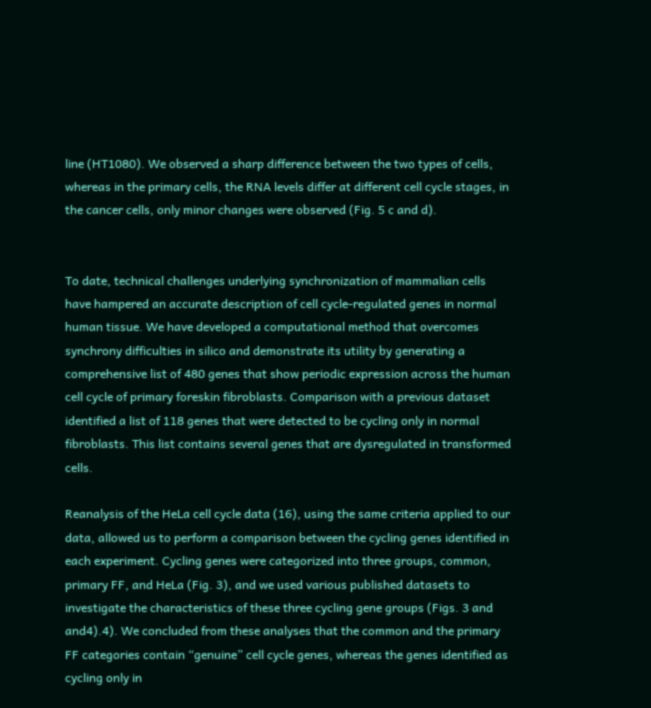line (HT1080). We observed a sharp difference between the two types of cells, whereas in the primary cells, the RNA levels differ at different cell cycle stages, in the cancer cells, only minor changes were observed (Fig. 5 c and d).


To date, technical challenges underlying synchronization of mammalian cells have hampered an accurate description of cell cycle-regulated genes in normal human tissue. We have developed a computational method that overcomes synchrony difficulties in silico and demonstrate its utility by generating a comprehensive list of 480 genes that show periodic expression across the human cell cycle of primary foreskin fibroblasts. Comparison with a previous dataset identified a list of 118 genes that were detected to be cycling only in normal fibroblasts. This list contains several genes that are dysregulated in transformed cells.

Reanalysis of the HeLa cell cycle data (16), using the same criteria applied to our data, allowed us to perform a comparison between the cycling genes identified in each experiment. Cycling genes were categorized into three groups, common, primary FF, and HeLa (Fig. 3), and we used various published datasets to investigate the characteristics of these three cycling gene groups (Figs. 3 and and4).4). We concluded from these analyses that the common and the primary FF categories contain “genuine” cell cycle genes, whereas the genes identified as cycling only in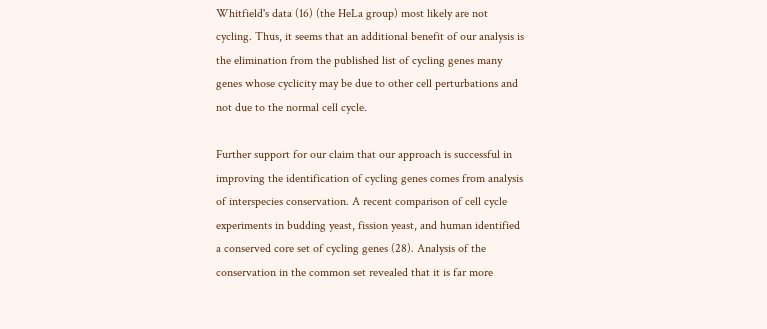Whitfield's data (16) (the HeLa group) most likely are not cycling. Thus, it seems that an additional benefit of our analysis is the elimination from the published list of cycling genes many genes whose cyclicity may be due to other cell perturbations and not due to the normal cell cycle.

Further support for our claim that our approach is successful in improving the identification of cycling genes comes from analysis of interspecies conservation. A recent comparison of cell cycle experiments in budding yeast, fission yeast, and human identified a conserved core set of cycling genes (28). Analysis of the conservation in the common set revealed that it is far more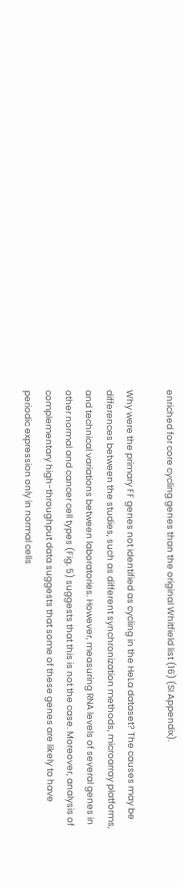enriched for core cycling genes than the original Whitfield list (16) (SI Appendix).

Why were the primary FF genes not identified as cycling in the HeLa dataset? The causes may be differences between the studies, such as different synchronization methods, microarray platforms, and technical variations between laboratories. However, measuring RNA levels of several genes in other normal and cancer cell types (Fig. 5) suggests that this is not the case. Moreover, analysis of complementary high-throughput data suggests that some of these genes are likely to have periodic expression only in normal cells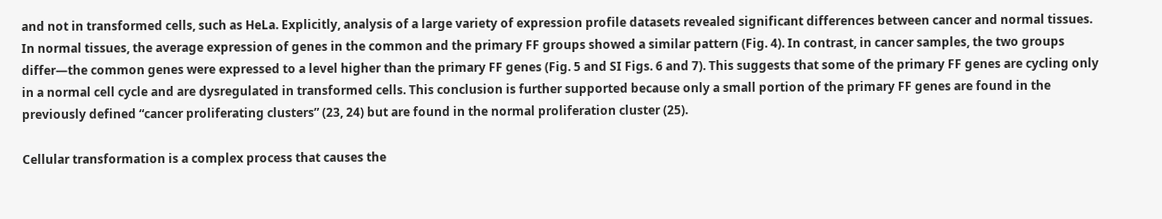and not in transformed cells, such as HeLa. Explicitly, analysis of a large variety of expression profile datasets revealed significant differences between cancer and normal tissues. In normal tissues, the average expression of genes in the common and the primary FF groups showed a similar pattern (Fig. 4). In contrast, in cancer samples, the two groups differ—the common genes were expressed to a level higher than the primary FF genes (Fig. 5 and SI Figs. 6 and 7). This suggests that some of the primary FF genes are cycling only in a normal cell cycle and are dysregulated in transformed cells. This conclusion is further supported because only a small portion of the primary FF genes are found in the previously defined “cancer proliferating clusters” (23, 24) but are found in the normal proliferation cluster (25).

Cellular transformation is a complex process that causes the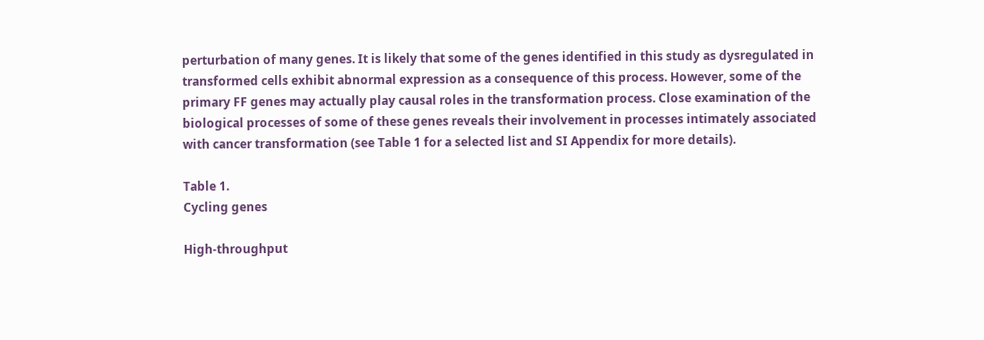perturbation of many genes. It is likely that some of the genes identified in this study as dysregulated in transformed cells exhibit abnormal expression as a consequence of this process. However, some of the primary FF genes may actually play causal roles in the transformation process. Close examination of the biological processes of some of these genes reveals their involvement in processes intimately associated with cancer transformation (see Table 1 for a selected list and SI Appendix for more details).

Table 1.
Cycling genes

High-throughput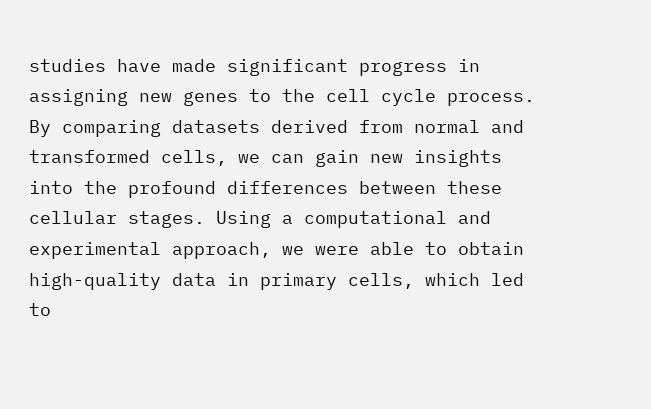studies have made significant progress in assigning new genes to the cell cycle process. By comparing datasets derived from normal and transformed cells, we can gain new insights into the profound differences between these cellular stages. Using a computational and experimental approach, we were able to obtain high-quality data in primary cells, which led to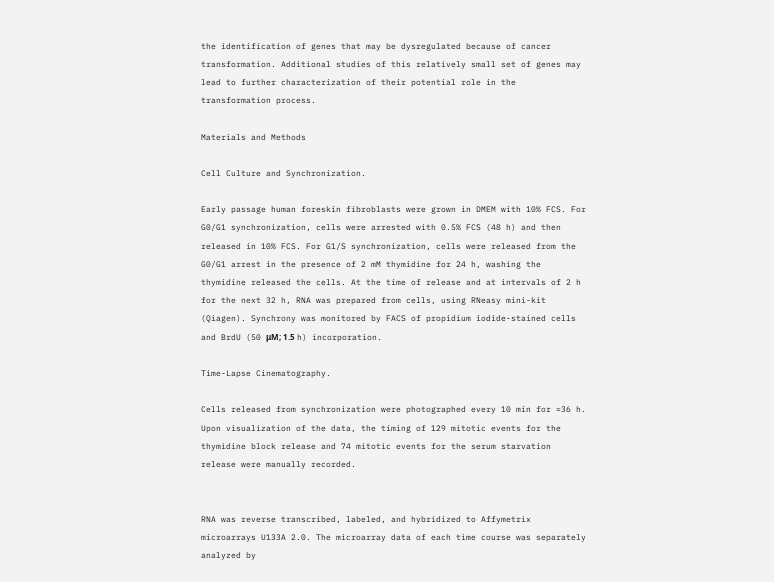the identification of genes that may be dysregulated because of cancer transformation. Additional studies of this relatively small set of genes may lead to further characterization of their potential role in the transformation process.

Materials and Methods

Cell Culture and Synchronization.

Early passage human foreskin fibroblasts were grown in DMEM with 10% FCS. For G0/G1 synchronization, cells were arrested with 0.5% FCS (48 h) and then released in 10% FCS. For G1/S synchronization, cells were released from the G0/G1 arrest in the presence of 2 mM thymidine for 24 h, washing the thymidine released the cells. At the time of release and at intervals of 2 h for the next 32 h, RNA was prepared from cells, using RNeasy mini-kit (Qiagen). Synchrony was monitored by FACS of propidium iodide-stained cells and BrdU (50 μM; 1.5 h) incorporation.

Time-Lapse Cinematography.

Cells released from synchronization were photographed every 10 min for ≈36 h. Upon visualization of the data, the timing of 129 mitotic events for the thymidine block release and 74 mitotic events for the serum starvation release were manually recorded.


RNA was reverse transcribed, labeled, and hybridized to Affymetrix microarrays U133A 2.0. The microarray data of each time course was separately analyzed by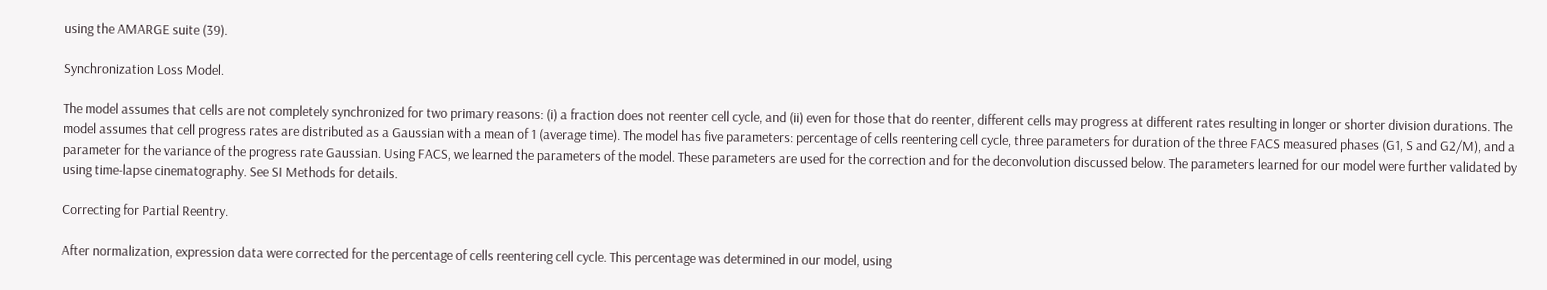using the AMARGE suite (39).

Synchronization Loss Model.

The model assumes that cells are not completely synchronized for two primary reasons: (i) a fraction does not reenter cell cycle, and (ii) even for those that do reenter, different cells may progress at different rates resulting in longer or shorter division durations. The model assumes that cell progress rates are distributed as a Gaussian with a mean of 1 (average time). The model has five parameters: percentage of cells reentering cell cycle, three parameters for duration of the three FACS measured phases (G1, S and G2/M), and a parameter for the variance of the progress rate Gaussian. Using FACS, we learned the parameters of the model. These parameters are used for the correction and for the deconvolution discussed below. The parameters learned for our model were further validated by using time-lapse cinematography. See SI Methods for details.

Correcting for Partial Reentry.

After normalization, expression data were corrected for the percentage of cells reentering cell cycle. This percentage was determined in our model, using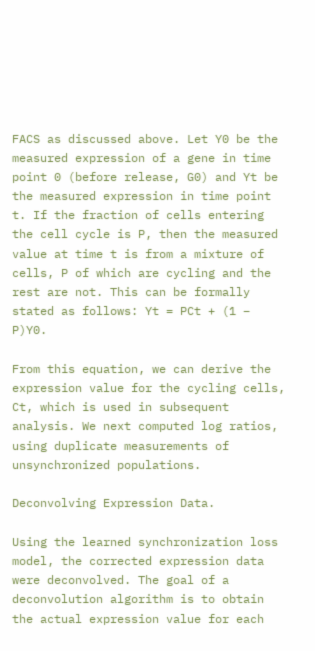FACS as discussed above. Let Y0 be the measured expression of a gene in time point 0 (before release, G0) and Yt be the measured expression in time point t. If the fraction of cells entering the cell cycle is P, then the measured value at time t is from a mixture of cells, P of which are cycling and the rest are not. This can be formally stated as follows: Yt = PCt + (1 − P)Y0.

From this equation, we can derive the expression value for the cycling cells, Ct, which is used in subsequent analysis. We next computed log ratios, using duplicate measurements of unsynchronized populations.

Deconvolving Expression Data.

Using the learned synchronization loss model, the corrected expression data were deconvolved. The goal of a deconvolution algorithm is to obtain the actual expression value for each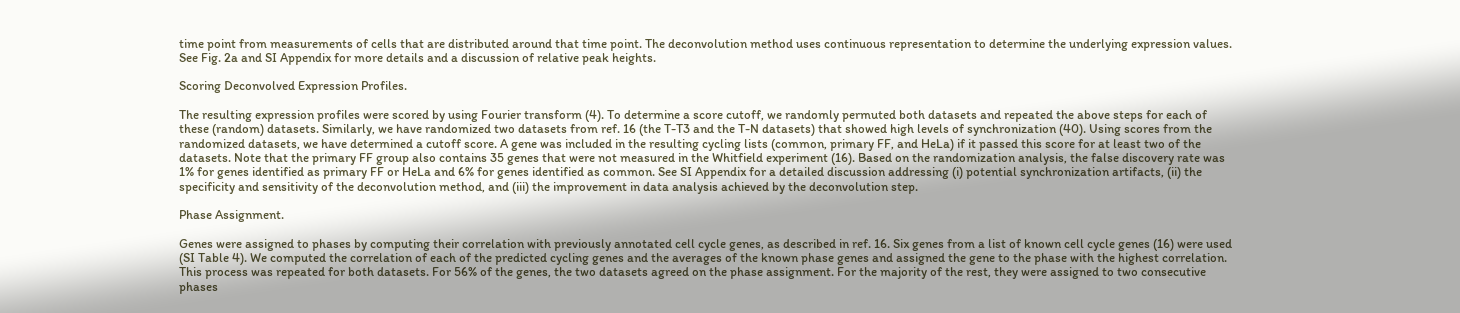time point from measurements of cells that are distributed around that time point. The deconvolution method uses continuous representation to determine the underlying expression values. See Fig. 2a and SI Appendix for more details and a discussion of relative peak heights.

Scoring Deconvolved Expression Profiles.

The resulting expression profiles were scored by using Fourier transform (4). To determine a score cutoff, we randomly permuted both datasets and repeated the above steps for each of these (random) datasets. Similarly, we have randomized two datasets from ref. 16 (the T-T3 and the T-N datasets) that showed high levels of synchronization (40). Using scores from the randomized datasets, we have determined a cutoff score. A gene was included in the resulting cycling lists (common, primary FF, and HeLa) if it passed this score for at least two of the datasets. Note that the primary FF group also contains 35 genes that were not measured in the Whitfield experiment (16). Based on the randomization analysis, the false discovery rate was 1% for genes identified as primary FF or HeLa and 6% for genes identified as common. See SI Appendix for a detailed discussion addressing (i) potential synchronization artifacts, (ii) the specificity and sensitivity of the deconvolution method, and (iii) the improvement in data analysis achieved by the deconvolution step.

Phase Assignment.

Genes were assigned to phases by computing their correlation with previously annotated cell cycle genes, as described in ref. 16. Six genes from a list of known cell cycle genes (16) were used (SI Table 4). We computed the correlation of each of the predicted cycling genes and the averages of the known phase genes and assigned the gene to the phase with the highest correlation. This process was repeated for both datasets. For 56% of the genes, the two datasets agreed on the phase assignment. For the majority of the rest, they were assigned to two consecutive phases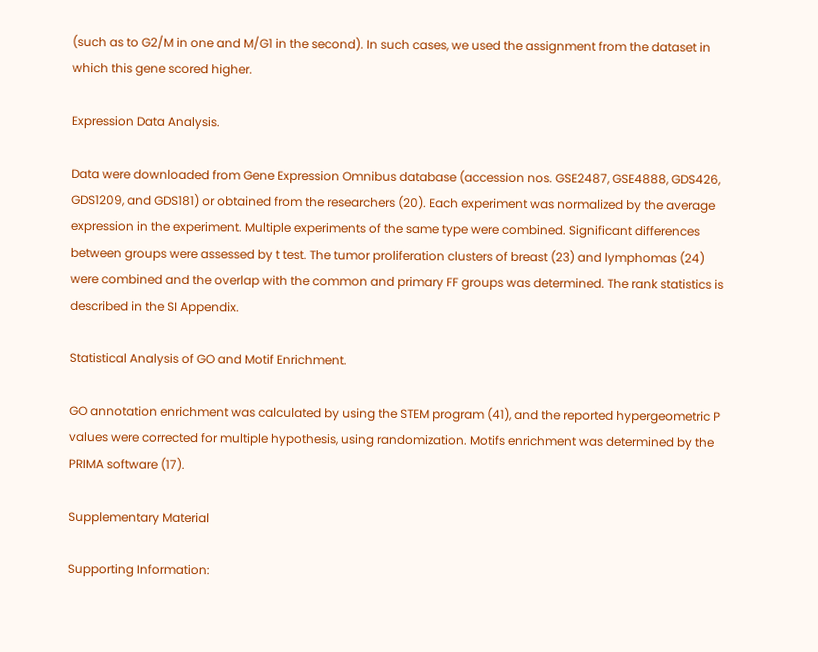(such as to G2/M in one and M/G1 in the second). In such cases, we used the assignment from the dataset in which this gene scored higher.

Expression Data Analysis.

Data were downloaded from Gene Expression Omnibus database (accession nos. GSE2487, GSE4888, GDS426, GDS1209, and GDS181) or obtained from the researchers (20). Each experiment was normalized by the average expression in the experiment. Multiple experiments of the same type were combined. Significant differences between groups were assessed by t test. The tumor proliferation clusters of breast (23) and lymphomas (24) were combined and the overlap with the common and primary FF groups was determined. The rank statistics is described in the SI Appendix.

Statistical Analysis of GO and Motif Enrichment.

GO annotation enrichment was calculated by using the STEM program (41), and the reported hypergeometric P values were corrected for multiple hypothesis, using randomization. Motifs enrichment was determined by the PRIMA software (17).

Supplementary Material

Supporting Information: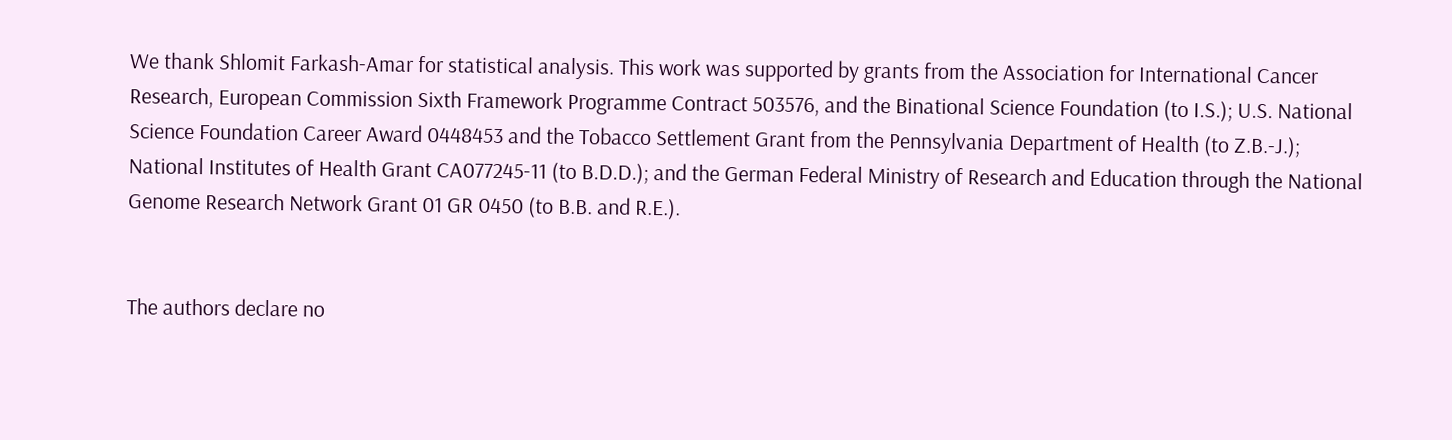We thank Shlomit Farkash-Amar for statistical analysis. This work was supported by grants from the Association for International Cancer Research, European Commission Sixth Framework Programme Contract 503576, and the Binational Science Foundation (to I.S.); U.S. National Science Foundation Career Award 0448453 and the Tobacco Settlement Grant from the Pennsylvania Department of Health (to Z.B.-J.); National Institutes of Health Grant CA077245-11 (to B.D.D.); and the German Federal Ministry of Research and Education through the National Genome Research Network Grant 01 GR 0450 (to B.B. and R.E.).


The authors declare no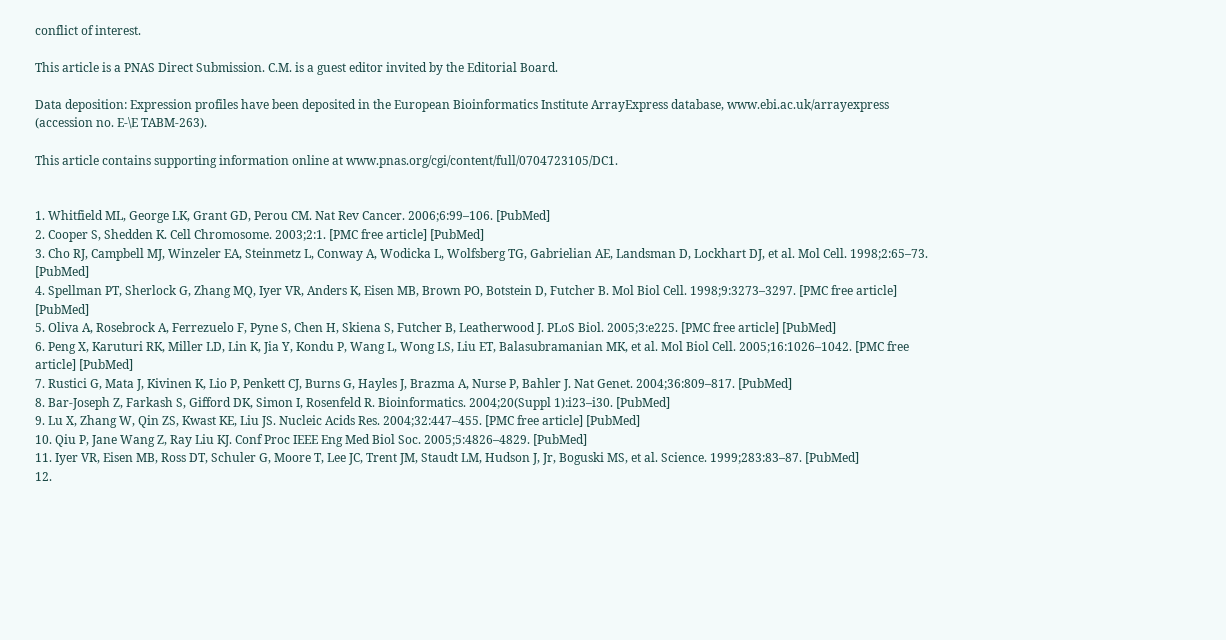conflict of interest.

This article is a PNAS Direct Submission. C.M. is a guest editor invited by the Editorial Board.

Data deposition: Expression profiles have been deposited in the European Bioinformatics Institute ArrayExpress database, www.ebi.ac.uk/arrayexpress (accession no. E-\E TABM-263).

This article contains supporting information online at www.pnas.org/cgi/content/full/0704723105/DC1.


1. Whitfield ML, George LK, Grant GD, Perou CM. Nat Rev Cancer. 2006;6:99–106. [PubMed]
2. Cooper S, Shedden K. Cell Chromosome. 2003;2:1. [PMC free article] [PubMed]
3. Cho RJ, Campbell MJ, Winzeler EA, Steinmetz L, Conway A, Wodicka L, Wolfsberg TG, Gabrielian AE, Landsman D, Lockhart DJ, et al. Mol Cell. 1998;2:65–73. [PubMed]
4. Spellman PT, Sherlock G, Zhang MQ, Iyer VR, Anders K, Eisen MB, Brown PO, Botstein D, Futcher B. Mol Biol Cell. 1998;9:3273–3297. [PMC free article] [PubMed]
5. Oliva A, Rosebrock A, Ferrezuelo F, Pyne S, Chen H, Skiena S, Futcher B, Leatherwood J. PLoS Biol. 2005;3:e225. [PMC free article] [PubMed]
6. Peng X, Karuturi RK, Miller LD, Lin K, Jia Y, Kondu P, Wang L, Wong LS, Liu ET, Balasubramanian MK, et al. Mol Biol Cell. 2005;16:1026–1042. [PMC free article] [PubMed]
7. Rustici G, Mata J, Kivinen K, Lio P, Penkett CJ, Burns G, Hayles J, Brazma A, Nurse P, Bahler J. Nat Genet. 2004;36:809–817. [PubMed]
8. Bar-Joseph Z, Farkash S, Gifford DK, Simon I, Rosenfeld R. Bioinformatics. 2004;20(Suppl 1):i23–i30. [PubMed]
9. Lu X, Zhang W, Qin ZS, Kwast KE, Liu JS. Nucleic Acids Res. 2004;32:447–455. [PMC free article] [PubMed]
10. Qiu P, Jane Wang Z, Ray Liu KJ. Conf Proc IEEE Eng Med Biol Soc. 2005;5:4826–4829. [PubMed]
11. Iyer VR, Eisen MB, Ross DT, Schuler G, Moore T, Lee JC, Trent JM, Staudt LM, Hudson J, Jr, Boguski MS, et al. Science. 1999;283:83–87. [PubMed]
12.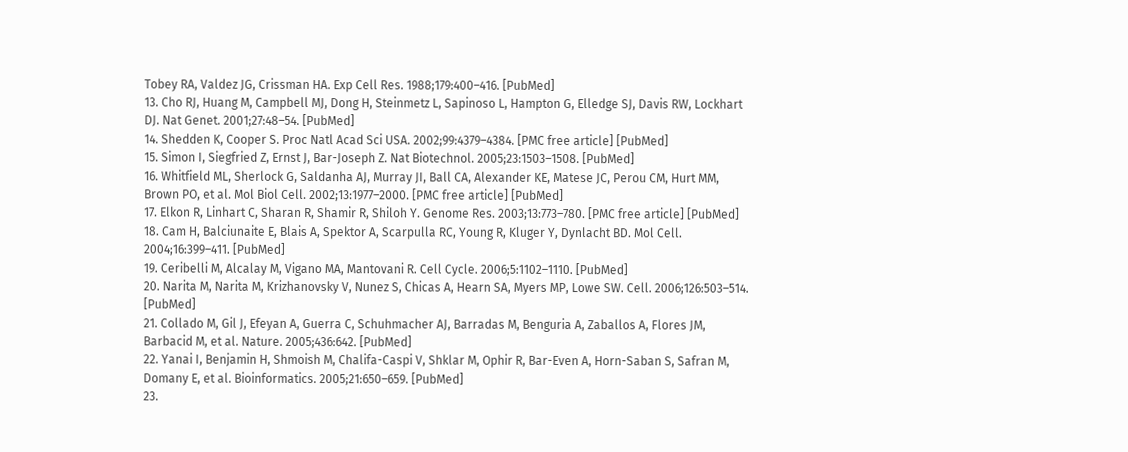Tobey RA, Valdez JG, Crissman HA. Exp Cell Res. 1988;179:400–416. [PubMed]
13. Cho RJ, Huang M, Campbell MJ, Dong H, Steinmetz L, Sapinoso L, Hampton G, Elledge SJ, Davis RW, Lockhart DJ. Nat Genet. 2001;27:48–54. [PubMed]
14. Shedden K, Cooper S. Proc Natl Acad Sci USA. 2002;99:4379–4384. [PMC free article] [PubMed]
15. Simon I, Siegfried Z, Ernst J, Bar-Joseph Z. Nat Biotechnol. 2005;23:1503–1508. [PubMed]
16. Whitfield ML, Sherlock G, Saldanha AJ, Murray JI, Ball CA, Alexander KE, Matese JC, Perou CM, Hurt MM, Brown PO, et al. Mol Biol Cell. 2002;13:1977–2000. [PMC free article] [PubMed]
17. Elkon R, Linhart C, Sharan R, Shamir R, Shiloh Y. Genome Res. 2003;13:773–780. [PMC free article] [PubMed]
18. Cam H, Balciunaite E, Blais A, Spektor A, Scarpulla RC, Young R, Kluger Y, Dynlacht BD. Mol Cell. 2004;16:399–411. [PubMed]
19. Ceribelli M, Alcalay M, Vigano MA, Mantovani R. Cell Cycle. 2006;5:1102–1110. [PubMed]
20. Narita M, Narita M, Krizhanovsky V, Nunez S, Chicas A, Hearn SA, Myers MP, Lowe SW. Cell. 2006;126:503–514. [PubMed]
21. Collado M, Gil J, Efeyan A, Guerra C, Schuhmacher AJ, Barradas M, Benguria A, Zaballos A, Flores JM, Barbacid M, et al. Nature. 2005;436:642. [PubMed]
22. Yanai I, Benjamin H, Shmoish M, Chalifa-Caspi V, Shklar M, Ophir R, Bar-Even A, Horn-Saban S, Safran M, Domany E, et al. Bioinformatics. 2005;21:650–659. [PubMed]
23.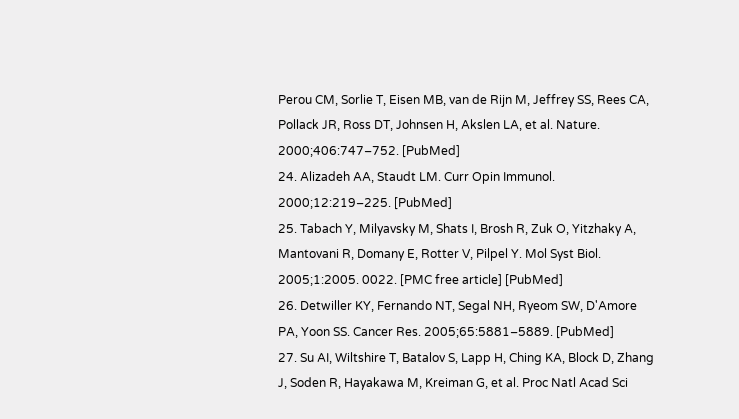Perou CM, Sorlie T, Eisen MB, van de Rijn M, Jeffrey SS, Rees CA, Pollack JR, Ross DT, Johnsen H, Akslen LA, et al. Nature. 2000;406:747–752. [PubMed]
24. Alizadeh AA, Staudt LM. Curr Opin Immunol. 2000;12:219–225. [PubMed]
25. Tabach Y, Milyavsky M, Shats I, Brosh R, Zuk O, Yitzhaky A, Mantovani R, Domany E, Rotter V, Pilpel Y. Mol Syst Biol. 2005;1:2005. 0022. [PMC free article] [PubMed]
26. Detwiller KY, Fernando NT, Segal NH, Ryeom SW, D'Amore PA, Yoon SS. Cancer Res. 2005;65:5881–5889. [PubMed]
27. Su AI, Wiltshire T, Batalov S, Lapp H, Ching KA, Block D, Zhang J, Soden R, Hayakawa M, Kreiman G, et al. Proc Natl Acad Sci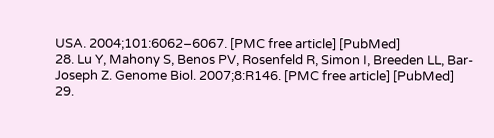USA. 2004;101:6062–6067. [PMC free article] [PubMed]
28. Lu Y, Mahony S, Benos PV, Rosenfeld R, Simon I, Breeden LL, Bar-Joseph Z. Genome Biol. 2007;8:R146. [PMC free article] [PubMed]
29.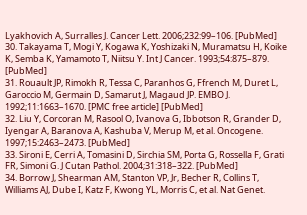Lyakhovich A, Surralles J. Cancer Lett. 2006;232:99–106. [PubMed]
30. Takayama T, Mogi Y, Kogawa K, Yoshizaki N, Muramatsu H, Koike K, Semba K, Yamamoto T, Niitsu Y. Int J Cancer. 1993;54:875–879. [PubMed]
31. Rouault JP, Rimokh R, Tessa C, Paranhos G, Ffrench M, Duret L, Garoccio M, Germain D, Samarut J, Magaud JP. EMBO J. 1992;11:1663–1670. [PMC free article] [PubMed]
32. Liu Y, Corcoran M, Rasool O, Ivanova G, Ibbotson R, Grander D, Iyengar A, Baranova A, Kashuba V, Merup M, et al. Oncogene. 1997;15:2463–2473. [PubMed]
33. Sironi E, Cerri A, Tomasini D, Sirchia SM, Porta G, Rossella F, Grati FR, Simoni G. J Cutan Pathol. 2004;31:318–322. [PubMed]
34. Borrow J, Shearman AM, Stanton VP, Jr, Becher R, Collins T, Williams AJ, Dube I, Katz F, Kwong YL, Morris C, et al. Nat Genet.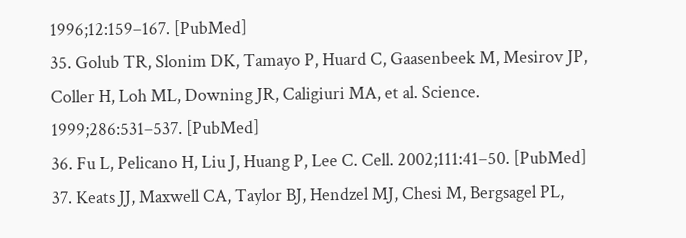1996;12:159–167. [PubMed]
35. Golub TR, Slonim DK, Tamayo P, Huard C, Gaasenbeek M, Mesirov JP, Coller H, Loh ML, Downing JR, Caligiuri MA, et al. Science. 1999;286:531–537. [PubMed]
36. Fu L, Pelicano H, Liu J, Huang P, Lee C. Cell. 2002;111:41–50. [PubMed]
37. Keats JJ, Maxwell CA, Taylor BJ, Hendzel MJ, Chesi M, Bergsagel PL,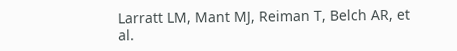Larratt LM, Mant MJ, Reiman T, Belch AR, et al.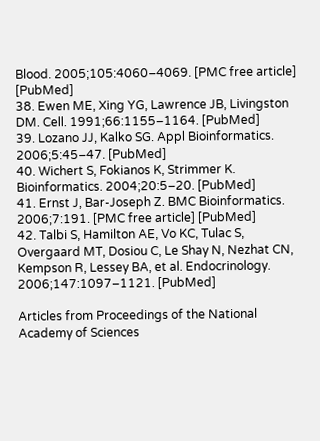Blood. 2005;105:4060–4069. [PMC free article] [PubMed]
38. Ewen ME, Xing YG, Lawrence JB, Livingston DM. Cell. 1991;66:1155–1164. [PubMed]
39. Lozano JJ, Kalko SG. Appl Bioinformatics. 2006;5:45–47. [PubMed]
40. Wichert S, Fokianos K, Strimmer K. Bioinformatics. 2004;20:5–20. [PubMed]
41. Ernst J, Bar-Joseph Z. BMC Bioinformatics. 2006;7:191. [PMC free article] [PubMed]
42. Talbi S, Hamilton AE, Vo KC, Tulac S, Overgaard MT, Dosiou C, Le Shay N, Nezhat CN, Kempson R, Lessey BA, et al. Endocrinology. 2006;147:1097–1121. [PubMed]

Articles from Proceedings of the National Academy of Sciences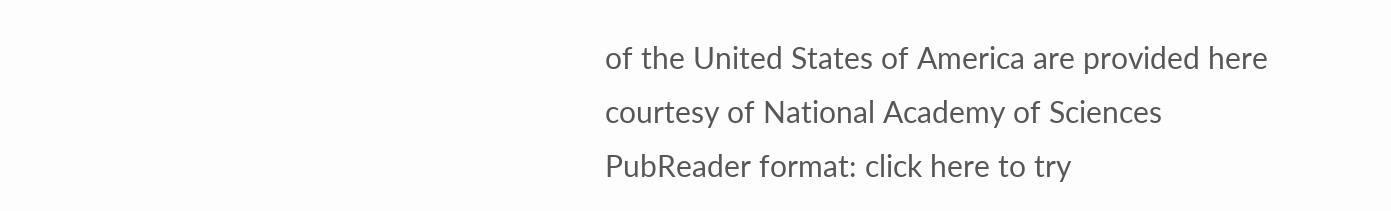of the United States of America are provided here courtesy of National Academy of Sciences
PubReader format: click here to try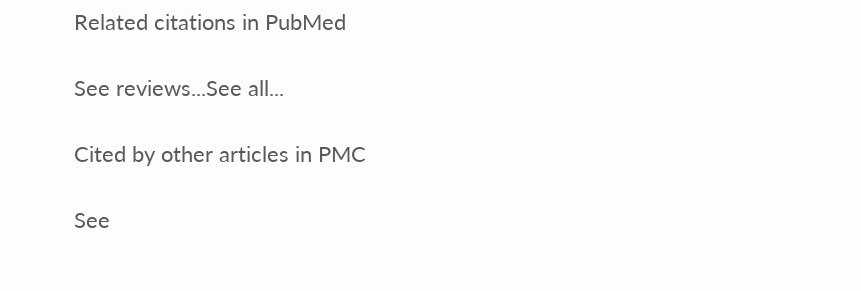Related citations in PubMed

See reviews...See all...

Cited by other articles in PMC

See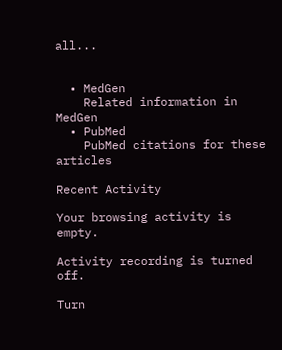all...


  • MedGen
    Related information in MedGen
  • PubMed
    PubMed citations for these articles

Recent Activity

Your browsing activity is empty.

Activity recording is turned off.

Turn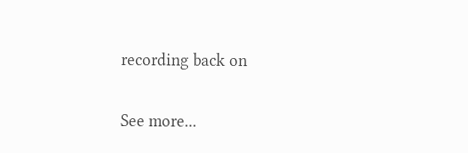recording back on

See more...